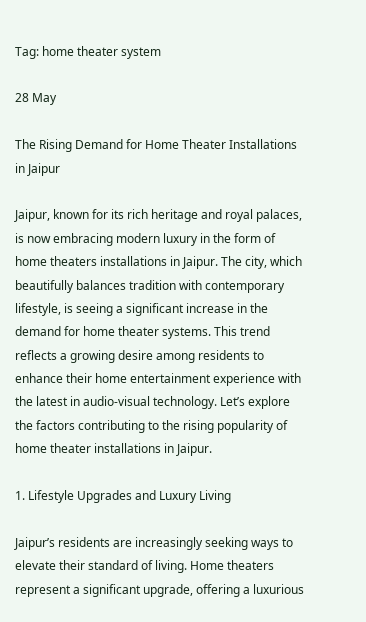Tag: home theater system

28 May

The Rising Demand for Home Theater Installations in Jaipur

Jaipur, known for its rich heritage and royal palaces, is now embracing modern luxury in the form of home theaters installations in Jaipur. The city, which beautifully balances tradition with contemporary lifestyle, is seeing a significant increase in the demand for home theater systems. This trend reflects a growing desire among residents to enhance their home entertainment experience with the latest in audio-visual technology. Let’s explore the factors contributing to the rising popularity of home theater installations in Jaipur.

1. Lifestyle Upgrades and Luxury Living

Jaipur’s residents are increasingly seeking ways to elevate their standard of living. Home theaters represent a significant upgrade, offering a luxurious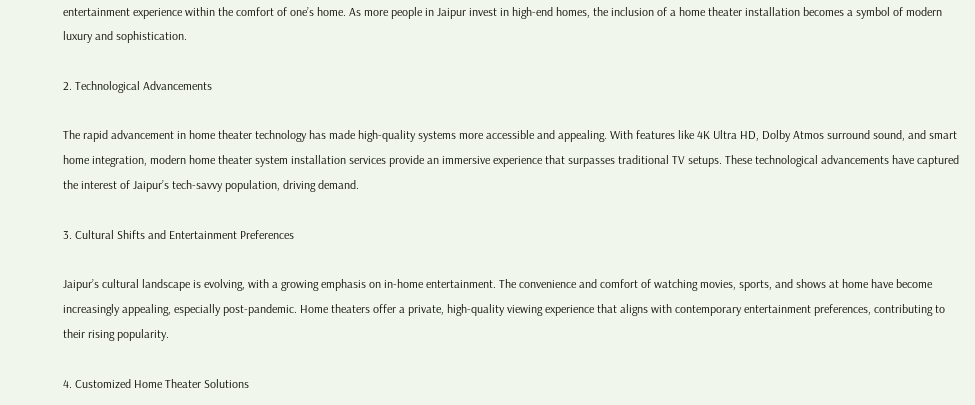entertainment experience within the comfort of one’s home. As more people in Jaipur invest in high-end homes, the inclusion of a home theater installation becomes a symbol of modern luxury and sophistication.

2. Technological Advancements

The rapid advancement in home theater technology has made high-quality systems more accessible and appealing. With features like 4K Ultra HD, Dolby Atmos surround sound, and smart home integration, modern home theater system installation services provide an immersive experience that surpasses traditional TV setups. These technological advancements have captured the interest of Jaipur’s tech-savvy population, driving demand.

3. Cultural Shifts and Entertainment Preferences

Jaipur’s cultural landscape is evolving, with a growing emphasis on in-home entertainment. The convenience and comfort of watching movies, sports, and shows at home have become increasingly appealing, especially post-pandemic. Home theaters offer a private, high-quality viewing experience that aligns with contemporary entertainment preferences, contributing to their rising popularity.

4. Customized Home Theater Solutions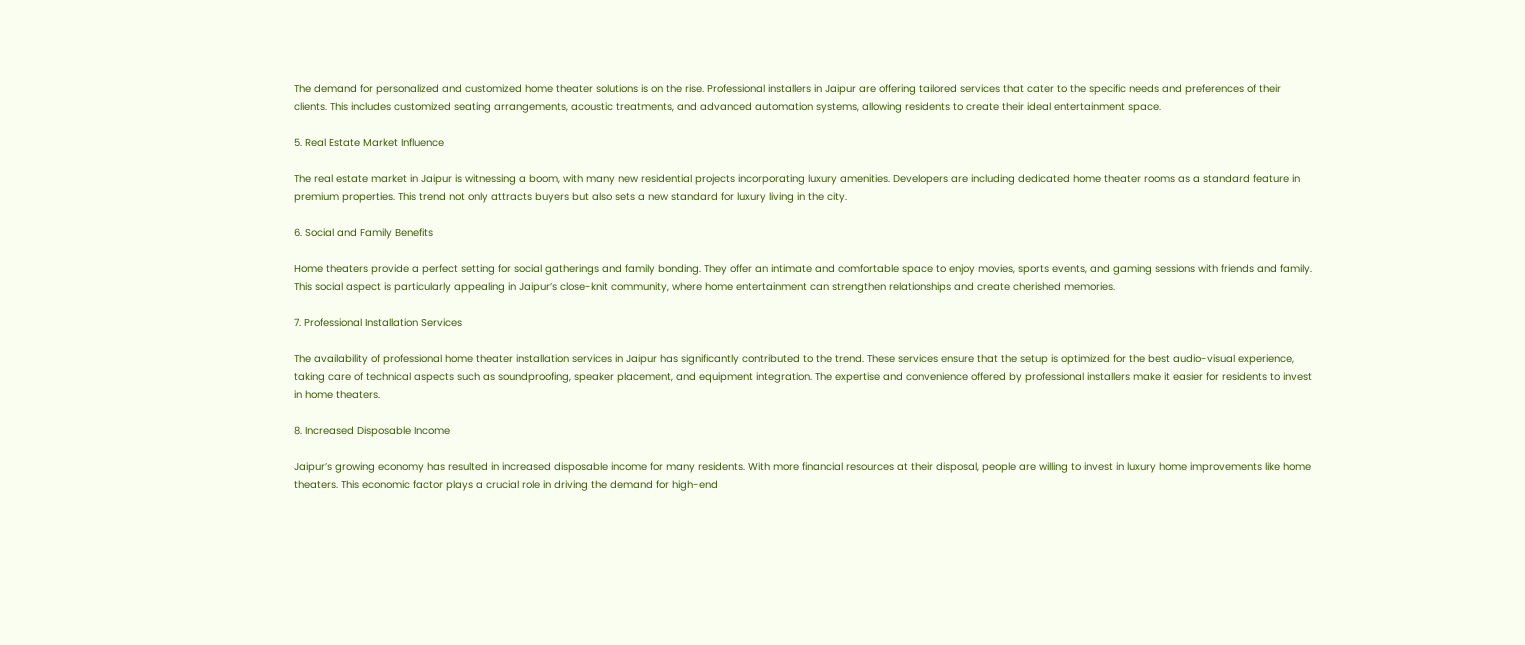The demand for personalized and customized home theater solutions is on the rise. Professional installers in Jaipur are offering tailored services that cater to the specific needs and preferences of their clients. This includes customized seating arrangements, acoustic treatments, and advanced automation systems, allowing residents to create their ideal entertainment space.

5. Real Estate Market Influence

The real estate market in Jaipur is witnessing a boom, with many new residential projects incorporating luxury amenities. Developers are including dedicated home theater rooms as a standard feature in premium properties. This trend not only attracts buyers but also sets a new standard for luxury living in the city.

6. Social and Family Benefits

Home theaters provide a perfect setting for social gatherings and family bonding. They offer an intimate and comfortable space to enjoy movies, sports events, and gaming sessions with friends and family. This social aspect is particularly appealing in Jaipur’s close-knit community, where home entertainment can strengthen relationships and create cherished memories.

7. Professional Installation Services

The availability of professional home theater installation services in Jaipur has significantly contributed to the trend. These services ensure that the setup is optimized for the best audio-visual experience, taking care of technical aspects such as soundproofing, speaker placement, and equipment integration. The expertise and convenience offered by professional installers make it easier for residents to invest in home theaters.

8. Increased Disposable Income

Jaipur’s growing economy has resulted in increased disposable income for many residents. With more financial resources at their disposal, people are willing to invest in luxury home improvements like home theaters. This economic factor plays a crucial role in driving the demand for high-end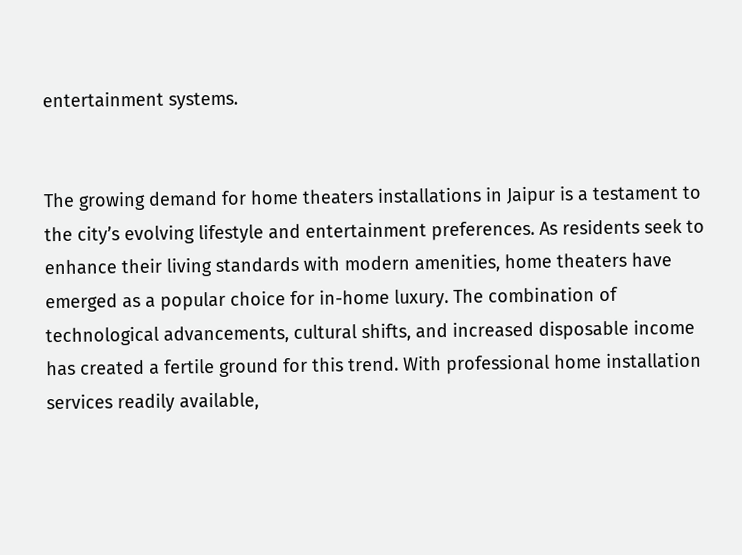entertainment systems.


The growing demand for home theaters installations in Jaipur is a testament to the city’s evolving lifestyle and entertainment preferences. As residents seek to enhance their living standards with modern amenities, home theaters have emerged as a popular choice for in-home luxury. The combination of technological advancements, cultural shifts, and increased disposable income has created a fertile ground for this trend. With professional home installation services readily available,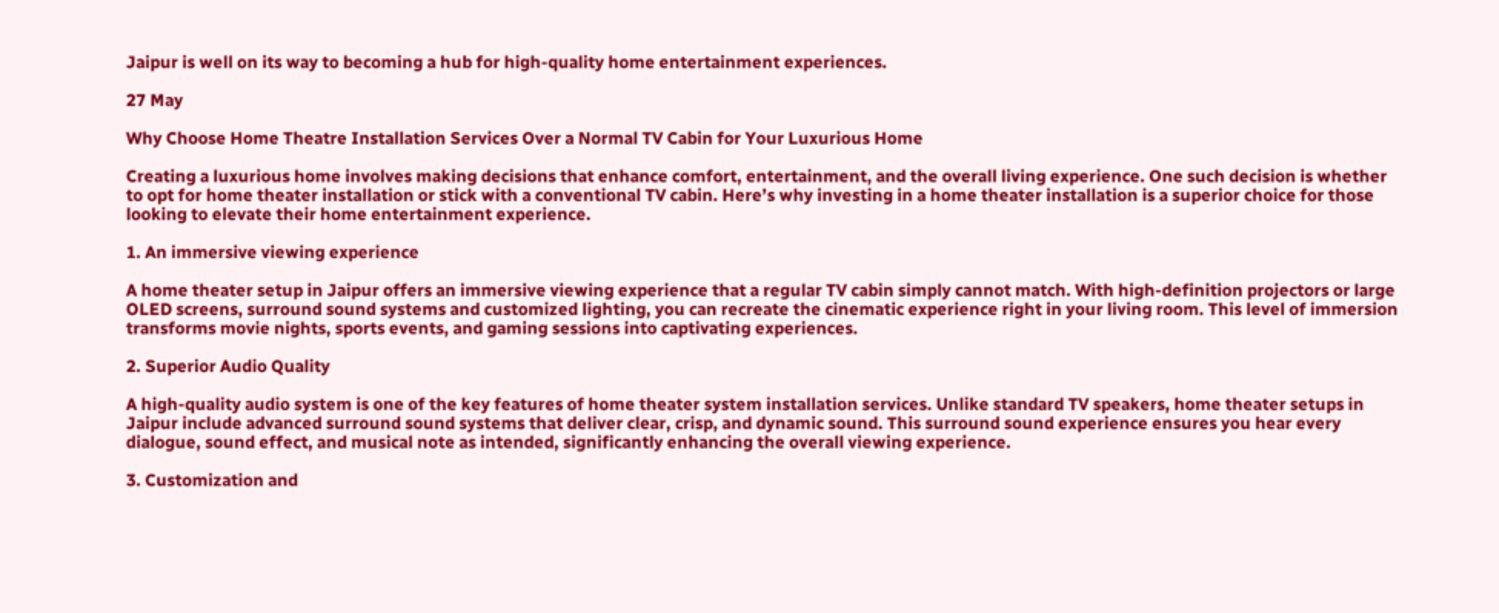Jaipur is well on its way to becoming a hub for high-quality home entertainment experiences.

27 May

Why Choose Home Theatre Installation Services Over a Normal TV Cabin for Your Luxurious Home

Creating a luxurious home involves making decisions that enhance comfort, entertainment, and the overall living experience. One such decision is whether to opt for home theater installation or stick with a conventional TV cabin. Here’s why investing in a home theater installation is a superior choice for those looking to elevate their home entertainment experience.

1. An immersive viewing experience

A home theater setup in Jaipur offers an immersive viewing experience that a regular TV cabin simply cannot match. With high-definition projectors or large OLED screens, surround sound systems and customized lighting, you can recreate the cinematic experience right in your living room. This level of immersion transforms movie nights, sports events, and gaming sessions into captivating experiences.

2. Superior Audio Quality

A high-quality audio system is one of the key features of home theater system installation services. Unlike standard TV speakers, home theater setups in Jaipur include advanced surround sound systems that deliver clear, crisp, and dynamic sound. This surround sound experience ensures you hear every dialogue, sound effect, and musical note as intended, significantly enhancing the overall viewing experience.

3. Customization and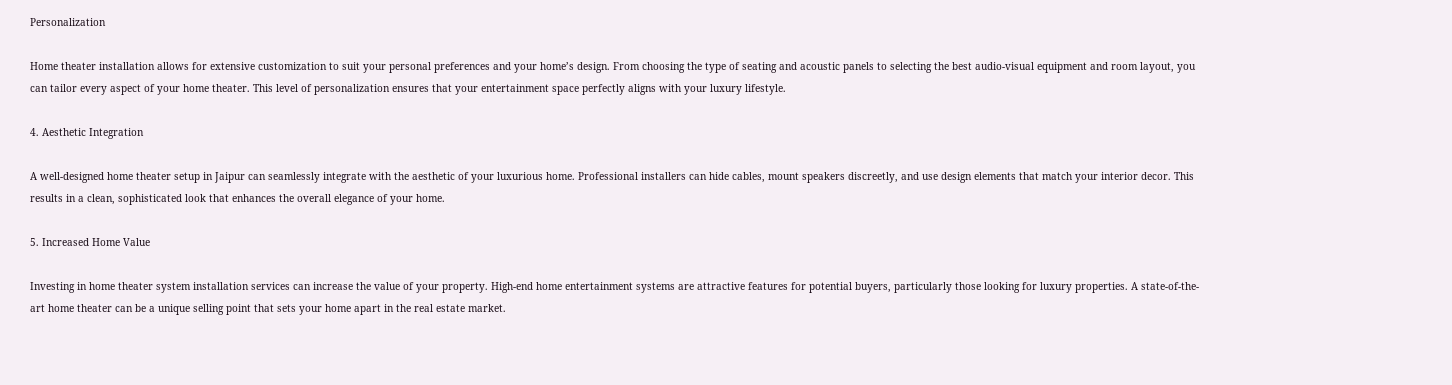Personalization

Home theater installation allows for extensive customization to suit your personal preferences and your home’s design. From choosing the type of seating and acoustic panels to selecting the best audio-visual equipment and room layout, you can tailor every aspect of your home theater. This level of personalization ensures that your entertainment space perfectly aligns with your luxury lifestyle.

4. Aesthetic Integration

A well-designed home theater setup in Jaipur can seamlessly integrate with the aesthetic of your luxurious home. Professional installers can hide cables, mount speakers discreetly, and use design elements that match your interior decor. This results in a clean, sophisticated look that enhances the overall elegance of your home.

5. Increased Home Value

Investing in home theater system installation services can increase the value of your property. High-end home entertainment systems are attractive features for potential buyers, particularly those looking for luxury properties. A state-of-the-art home theater can be a unique selling point that sets your home apart in the real estate market.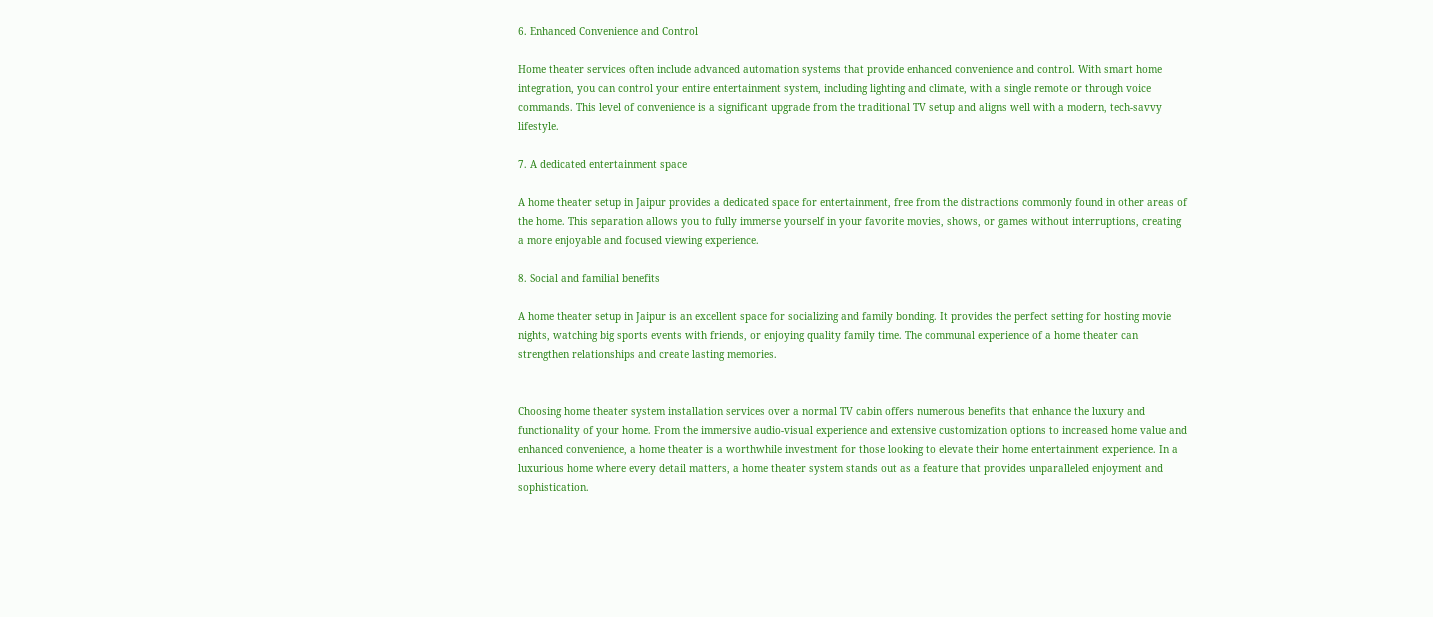6. Enhanced Convenience and Control

Home theater services often include advanced automation systems that provide enhanced convenience and control. With smart home integration, you can control your entire entertainment system, including lighting and climate, with a single remote or through voice commands. This level of convenience is a significant upgrade from the traditional TV setup and aligns well with a modern, tech-savvy lifestyle.

7. A dedicated entertainment space

A home theater setup in Jaipur provides a dedicated space for entertainment, free from the distractions commonly found in other areas of the home. This separation allows you to fully immerse yourself in your favorite movies, shows, or games without interruptions, creating a more enjoyable and focused viewing experience.

8. Social and familial benefits

A home theater setup in Jaipur is an excellent space for socializing and family bonding. It provides the perfect setting for hosting movie nights, watching big sports events with friends, or enjoying quality family time. The communal experience of a home theater can strengthen relationships and create lasting memories.


Choosing home theater system installation services over a normal TV cabin offers numerous benefits that enhance the luxury and functionality of your home. From the immersive audio-visual experience and extensive customization options to increased home value and enhanced convenience, a home theater is a worthwhile investment for those looking to elevate their home entertainment experience. In a luxurious home where every detail matters, a home theater system stands out as a feature that provides unparalleled enjoyment and sophistication.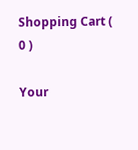Shopping Cart ( 0 )

Your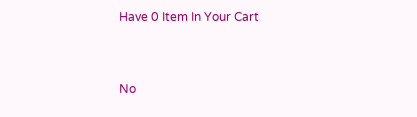Have 0 Item In Your Cart


No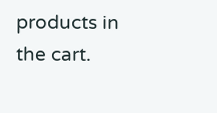products in the cart.